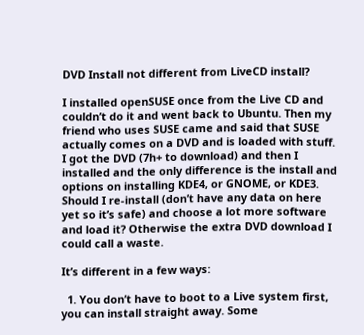DVD Install not different from LiveCD install?

I installed openSUSE once from the Live CD and couldn’t do it and went back to Ubuntu. Then my friend who uses SUSE came and said that SUSE actually comes on a DVD and is loaded with stuff.
I got the DVD (7h+ to download) and then I installed and the only difference is the install and options on installing KDE4, or GNOME, or KDE3. Should I re-install (don’t have any data on here yet so it’s safe) and choose a lot more software and load it? Otherwise the extra DVD download I could call a waste.

It’s different in a few ways:

  1. You don’t have to boot to a Live system first, you can install straight away. Some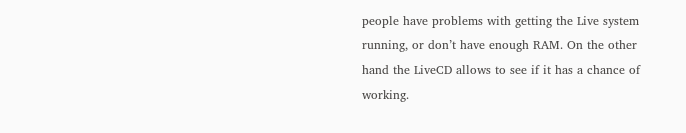people have problems with getting the Live system running, or don’t have enough RAM. On the other hand the LiveCD allows to see if it has a chance of working.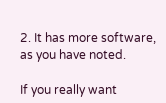2. It has more software, as you have noted.

If you really want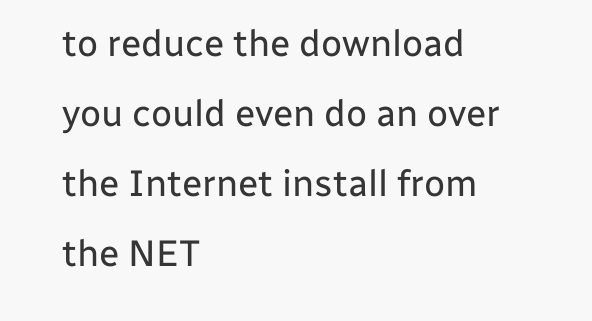to reduce the download you could even do an over the Internet install from the NET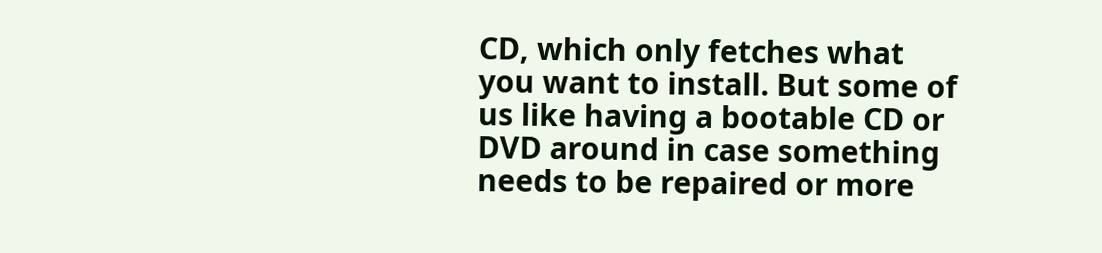CD, which only fetches what you want to install. But some of us like having a bootable CD or DVD around in case something needs to be repaired or more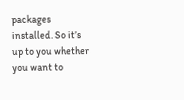packages installed. So it’s up to you whether you want to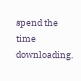spend the time downloading.